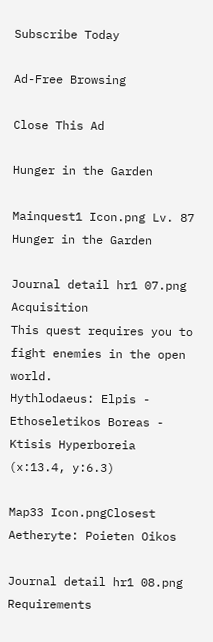Subscribe Today

Ad-Free Browsing

Close This Ad

Hunger in the Garden

Mainquest1 Icon.png Lv. 87   Hunger in the Garden

Journal detail hr1 07.png Acquisition
This quest requires you to fight enemies in the open world.
Hythlodaeus: Elpis - Ethoseletikos Boreas - Ktisis Hyperboreia (x:13.4, y:6.3)

Map33 Icon.pngClosest Aetheryte: Poieten Oikos

Journal detail hr1 08.png Requirements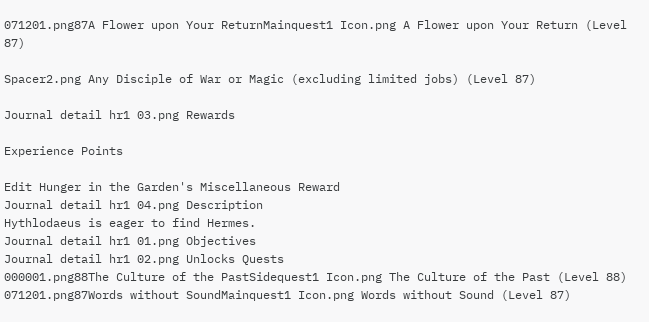071201.png87A Flower upon Your ReturnMainquest1 Icon.png A Flower upon Your Return (Level 87)

Spacer2.png Any Disciple of War or Magic (excluding limited jobs) (Level 87)

Journal detail hr1 03.png Rewards

Experience Points

Edit Hunger in the Garden's Miscellaneous Reward
Journal detail hr1 04.png Description
Hythlodaeus is eager to find Hermes.
Journal detail hr1 01.png Objectives
Journal detail hr1 02.png Unlocks Quests
000001.png88The Culture of the PastSidequest1 Icon.png The Culture of the Past (Level 88)
071201.png87Words without SoundMainquest1 Icon.png Words without Sound (Level 87)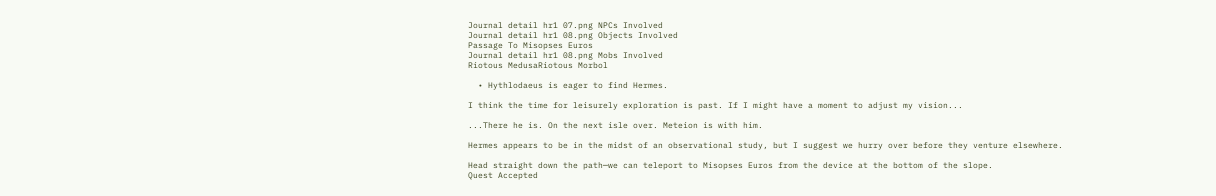Journal detail hr1 07.png NPCs Involved
Journal detail hr1 08.png Objects Involved
Passage To Misopses Euros
Journal detail hr1 08.png Mobs Involved
Riotous MedusaRiotous Morbol

  • Hythlodaeus is eager to find Hermes.

I think the time for leisurely exploration is past. If I might have a moment to adjust my vision...

...There he is. On the next isle over. Meteion is with him.

Hermes appears to be in the midst of an observational study, but I suggest we hurry over before they venture elsewhere.

Head straight down the path─we can teleport to Misopses Euros from the device at the bottom of the slope.
Quest Accepted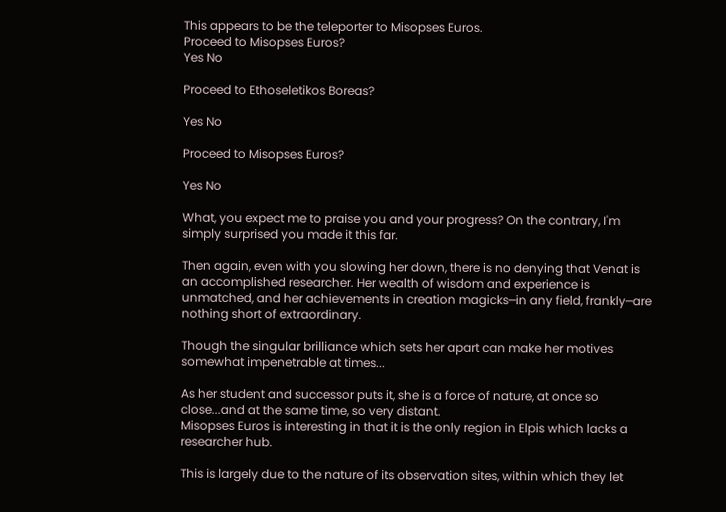This appears to be the teleporter to Misopses Euros.
Proceed to Misopses Euros?
Yes No

Proceed to Ethoseletikos Boreas?

Yes No

Proceed to Misopses Euros?

Yes No

What, you expect me to praise you and your progress? On the contrary, I'm simply surprised you made it this far.

Then again, even with you slowing her down, there is no denying that Venat is an accomplished researcher. Her wealth of wisdom and experience is unmatched, and her achievements in creation magicks─in any field, frankly─are nothing short of extraordinary.

Though the singular brilliance which sets her apart can make her motives somewhat impenetrable at times...

As her student and successor puts it, she is a force of nature, at once so close...and at the same time, so very distant.
Misopses Euros is interesting in that it is the only region in Elpis which lacks a researcher hub.

This is largely due to the nature of its observation sites, within which they let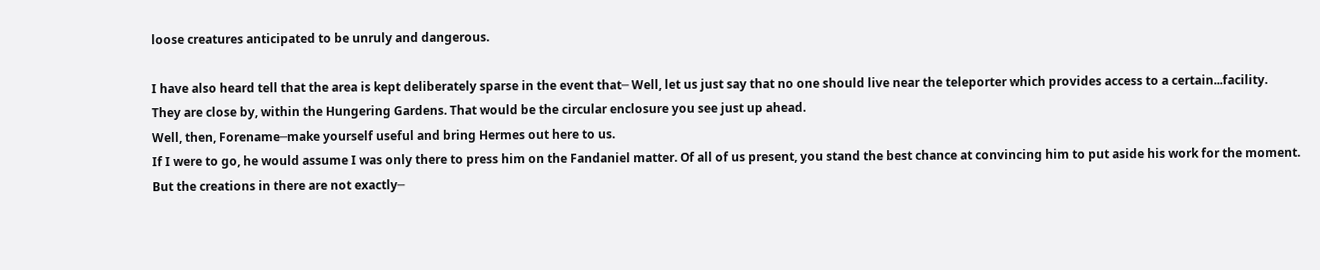loose creatures anticipated to be unruly and dangerous.

I have also heard tell that the area is kept deliberately sparse in the event that─ Well, let us just say that no one should live near the teleporter which provides access to a certain...facility.
They are close by, within the Hungering Gardens. That would be the circular enclosure you see just up ahead.
Well, then, Forename─make yourself useful and bring Hermes out here to us.
If I were to go, he would assume I was only there to press him on the Fandaniel matter. Of all of us present, you stand the best chance at convincing him to put aside his work for the moment.
But the creations in there are not exactly─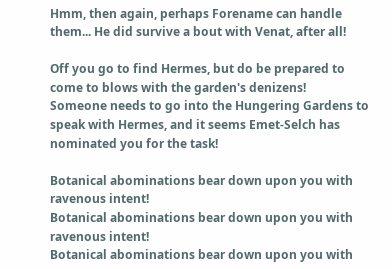Hmm, then again, perhaps Forename can handle them... He did survive a bout with Venat, after all!

Off you go to find Hermes, but do be prepared to come to blows with the garden's denizens!
Someone needs to go into the Hungering Gardens to speak with Hermes, and it seems Emet-Selch has nominated you for the task!

Botanical abominations bear down upon you with ravenous intent!
Botanical abominations bear down upon you with ravenous intent!
Botanical abominations bear down upon you with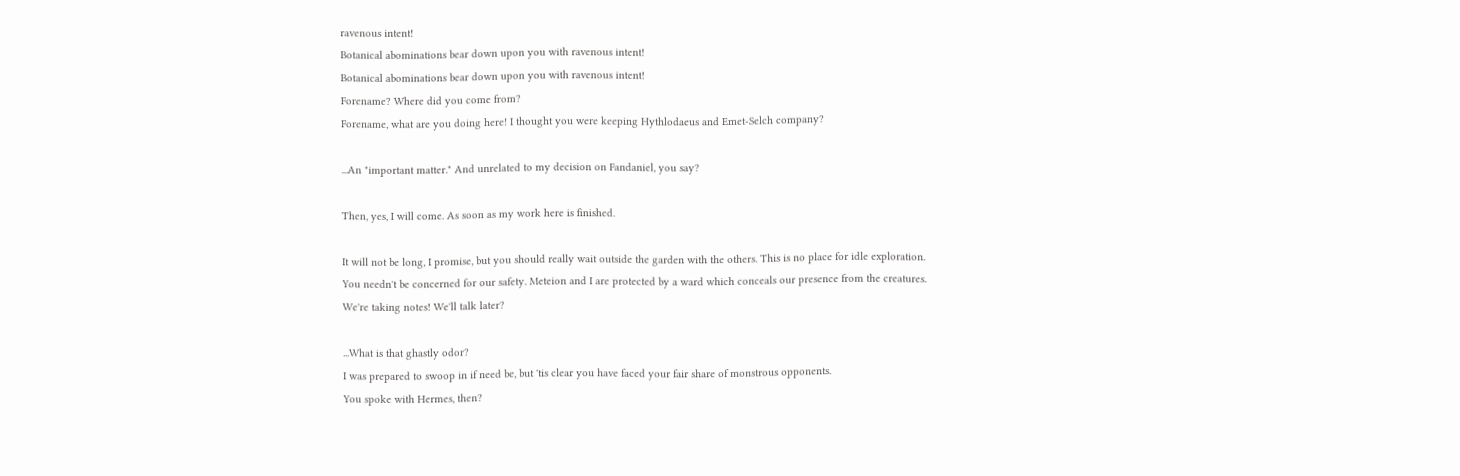ravenous intent!
Botanical abominations bear down upon you with ravenous intent!
Botanical abominations bear down upon you with ravenous intent!
Forename? Where did you come from?
Forename, what are you doing here! I thought you were keeping Hythlodaeus and Emet-Selch company?

...An "important matter." And unrelated to my decision on Fandaniel, you say?

Then, yes, I will come. As soon as my work here is finished.

It will not be long, I promise, but you should really wait outside the garden with the others. This is no place for idle exploration.
You needn't be concerned for our safety. Meteion and I are protected by a ward which conceals our presence from the creatures.
We're taking notes! We'll talk later?

...What is that ghastly odor?
I was prepared to swoop in if need be, but 'tis clear you have faced your fair share of monstrous opponents.
You spoke with Hermes, then?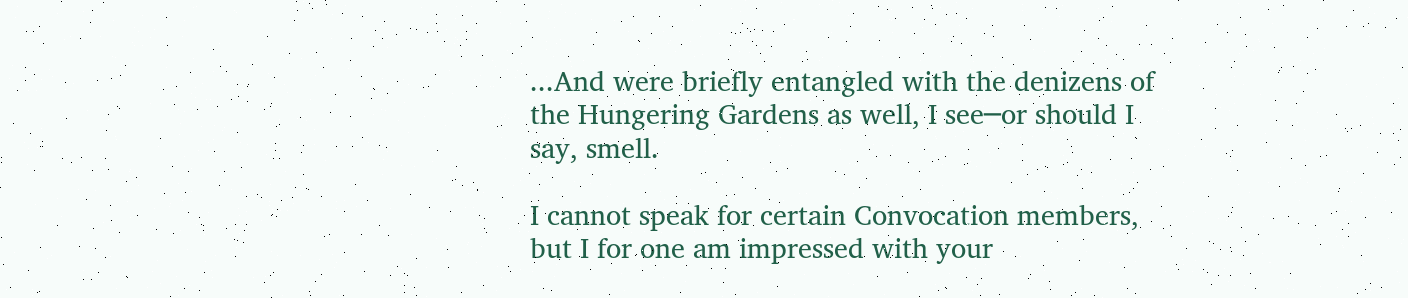...And were briefly entangled with the denizens of the Hungering Gardens as well, I see─or should I say, smell.

I cannot speak for certain Convocation members, but I for one am impressed with your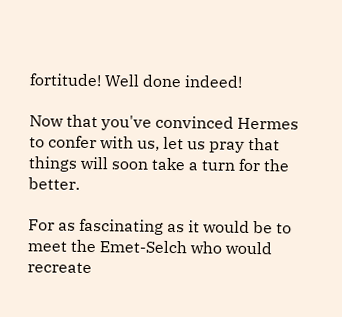fortitude! Well done indeed!

Now that you've convinced Hermes to confer with us, let us pray that things will soon take a turn for the better.

For as fascinating as it would be to meet the Emet-Selch who would recreate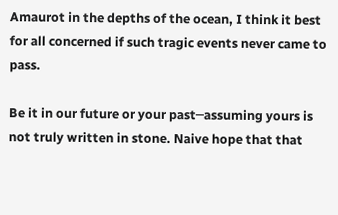Amaurot in the depths of the ocean, I think it best for all concerned if such tragic events never came to pass.

Be it in our future or your past─assuming yours is not truly written in stone. Naive hope that that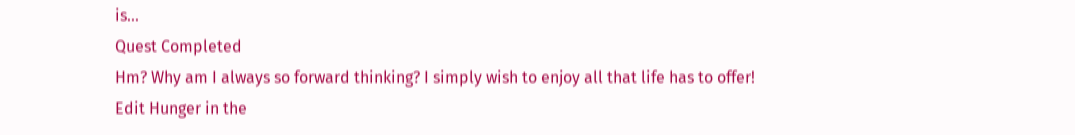is...
Quest Completed
Hm? Why am I always so forward thinking? I simply wish to enjoy all that life has to offer!
Edit Hunger in the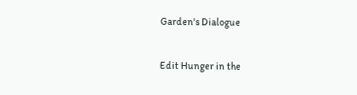Garden's Dialogue

Edit Hunger in the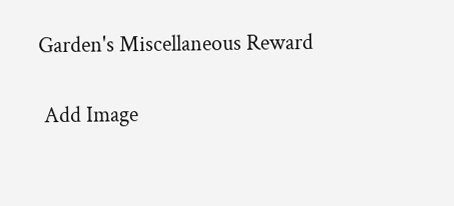Garden's Miscellaneous Reward

 Add Image